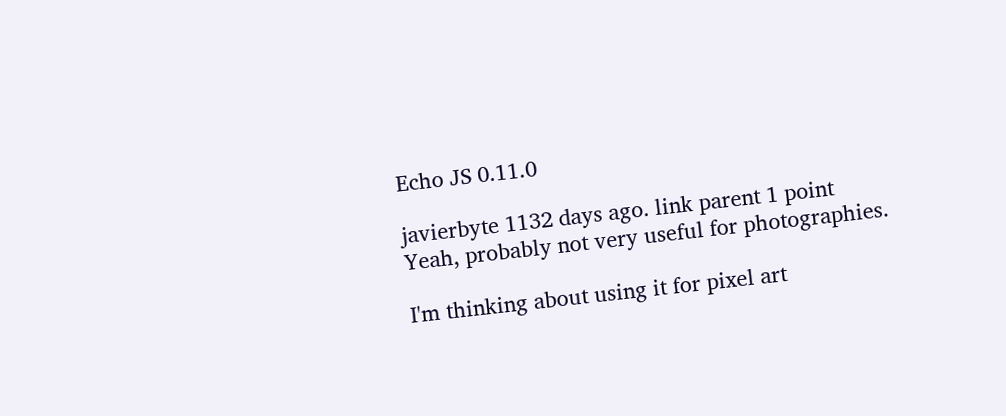Echo JS 0.11.0

javierbyte 1132 days ago. link parent 1 point
Yeah, probably not very useful for photographies.

I'm thinking about using it for pixel art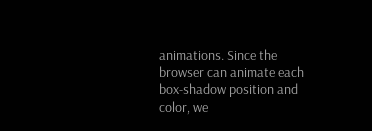animations. Since the browser can animate each box-shadow position and color, we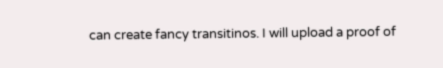can create fancy transitinos. I will upload a proof of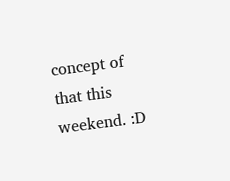concept of that this weekend. :D